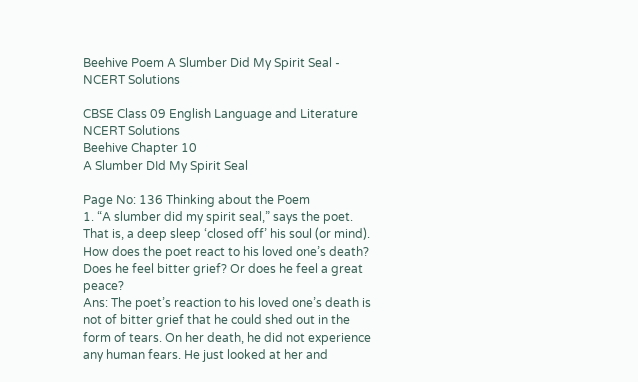Beehive Poem A Slumber Did My Spirit Seal - NCERT Solutions

CBSE Class 09 English Language and Literature
NCERT Solutions
Beehive Chapter 10
A Slumber DId My Spirit Seal

Page No: 136 Thinking about the Poem
1. “A slumber did my spirit seal,” says the poet. That is, a deep sleep ‘closed off’ his soul (or mind). How does the poet react to his loved one’s death? Does he feel bitter grief? Or does he feel a great peace?
Ans: The poet’s reaction to his loved one’s death is not of bitter grief that he could shed out in the form of tears. On her death, he did not experience any human fears. He just looked at her and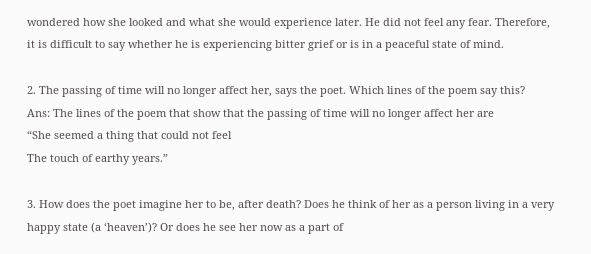wondered how she looked and what she would experience later. He did not feel any fear. Therefore, it is difficult to say whether he is experiencing bitter grief or is in a peaceful state of mind.

2. The passing of time will no longer affect her, says the poet. Which lines of the poem say this?
Ans: The lines of the poem that show that the passing of time will no longer affect her are
“She seemed a thing that could not feel
The touch of earthy years.”

3. How does the poet imagine her to be, after death? Does he think of her as a person living in a very happy state (a ‘heaven’)? Or does he see her now as a part of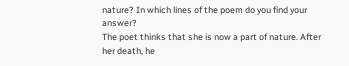nature? In which lines of the poem do you find your answer?
The poet thinks that she is now a part of nature. After her death, he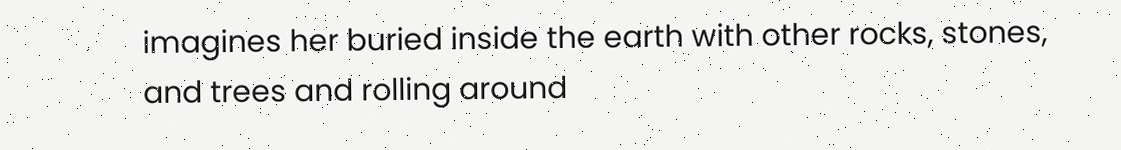imagines her buried inside the earth with other rocks, stones, and trees and rolling around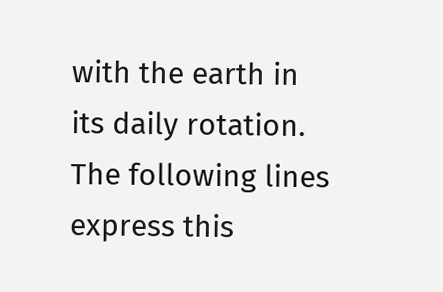with the earth in its daily rotation. The following lines express this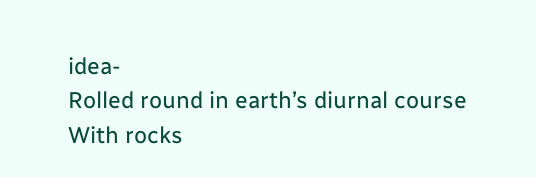idea-
Rolled round in earth’s diurnal course
With rocks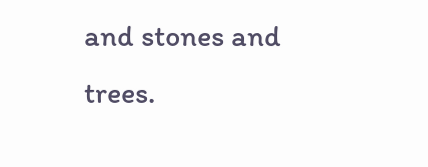and stones and trees.